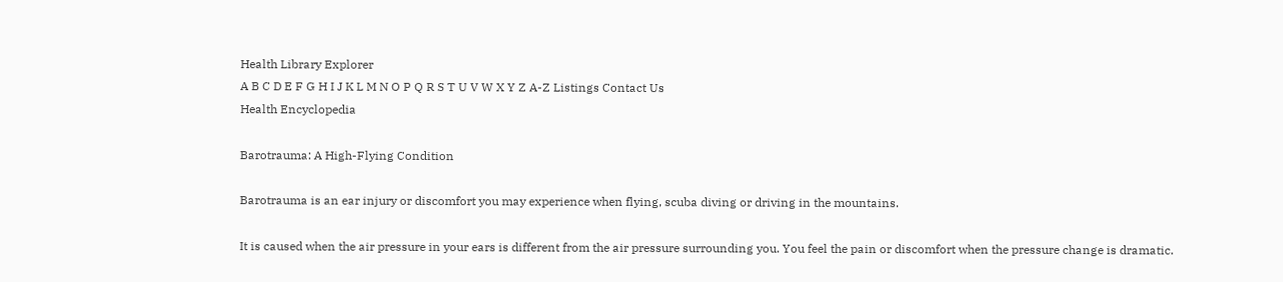Health Library Explorer
A B C D E F G H I J K L M N O P Q R S T U V W X Y Z A-Z Listings Contact Us
Health Encyclopedia

Barotrauma: A High-Flying Condition

Barotrauma is an ear injury or discomfort you may experience when flying, scuba diving or driving in the mountains.

It is caused when the air pressure in your ears is different from the air pressure surrounding you. You feel the pain or discomfort when the pressure change is dramatic.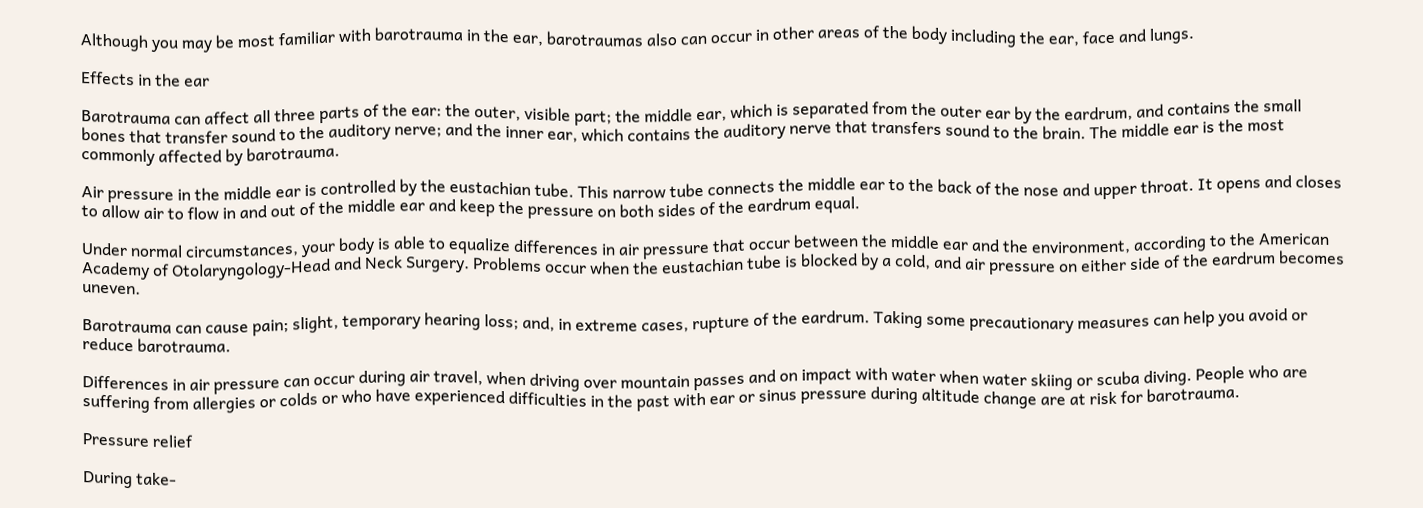Although you may be most familiar with barotrauma in the ear, barotraumas also can occur in other areas of the body including the ear, face and lungs.

Effects in the ear

Barotrauma can affect all three parts of the ear: the outer, visible part; the middle ear, which is separated from the outer ear by the eardrum, and contains the small bones that transfer sound to the auditory nerve; and the inner ear, which contains the auditory nerve that transfers sound to the brain. The middle ear is the most commonly affected by barotrauma.

Air pressure in the middle ear is controlled by the eustachian tube. This narrow tube connects the middle ear to the back of the nose and upper throat. It opens and closes to allow air to flow in and out of the middle ear and keep the pressure on both sides of the eardrum equal.

Under normal circumstances, your body is able to equalize differences in air pressure that occur between the middle ear and the environment, according to the American Academy of Otolaryngology-Head and Neck Surgery. Problems occur when the eustachian tube is blocked by a cold, and air pressure on either side of the eardrum becomes uneven.

Barotrauma can cause pain; slight, temporary hearing loss; and, in extreme cases, rupture of the eardrum. Taking some precautionary measures can help you avoid or reduce barotrauma.

Differences in air pressure can occur during air travel, when driving over mountain passes and on impact with water when water skiing or scuba diving. People who are suffering from allergies or colds or who have experienced difficulties in the past with ear or sinus pressure during altitude change are at risk for barotrauma.

Pressure relief

During take-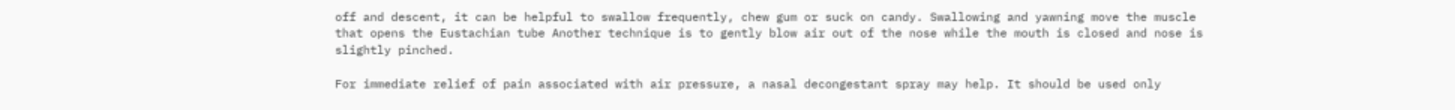off and descent, it can be helpful to swallow frequently, chew gum or suck on candy. Swallowing and yawning move the muscle that opens the Eustachian tube Another technique is to gently blow air out of the nose while the mouth is closed and nose is slightly pinched.

For immediate relief of pain associated with air pressure, a nasal decongestant spray may help. It should be used only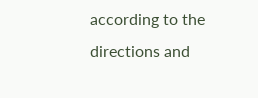according to the directions and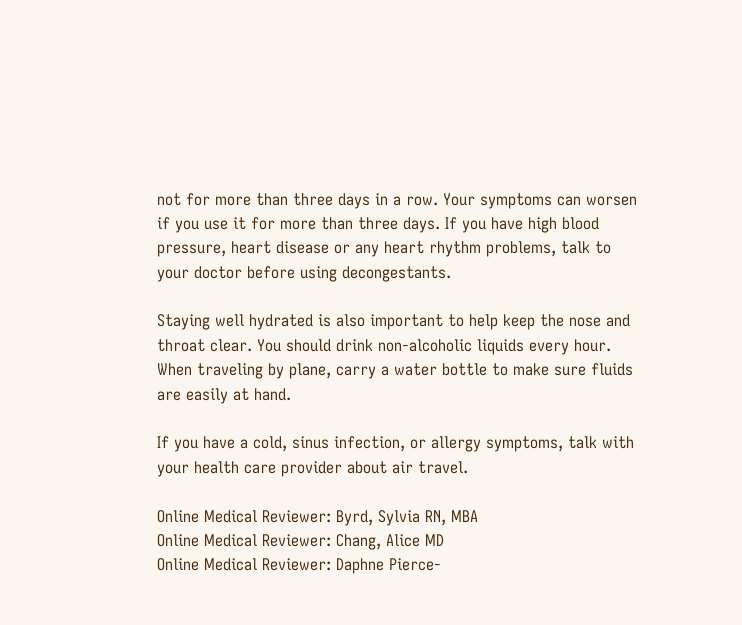not for more than three days in a row. Your symptoms can worsen if you use it for more than three days. If you have high blood pressure, heart disease or any heart rhythm problems, talk to your doctor before using decongestants.

Staying well hydrated is also important to help keep the nose and throat clear. You should drink non-alcoholic liquids every hour. When traveling by plane, carry a water bottle to make sure fluids are easily at hand.

If you have a cold, sinus infection, or allergy symptoms, talk with your health care provider about air travel.

Online Medical Reviewer: Byrd, Sylvia RN, MBA
Online Medical Reviewer: Chang, Alice MD
Online Medical Reviewer: Daphne Pierce-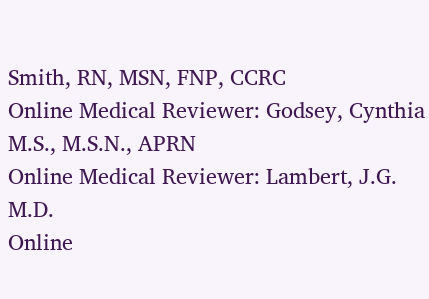Smith, RN, MSN, FNP, CCRC
Online Medical Reviewer: Godsey, Cynthia M.S., M.S.N., APRN
Online Medical Reviewer: Lambert, J.G. M.D.
Online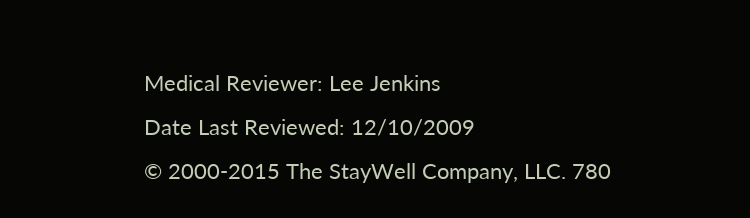Medical Reviewer: Lee Jenkins
Date Last Reviewed: 12/10/2009
© 2000-2015 The StayWell Company, LLC. 780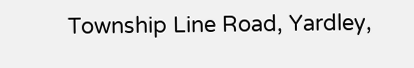Township Line Road, Yardley,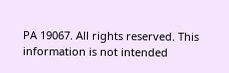PA 19067. All rights reserved. This information is not intended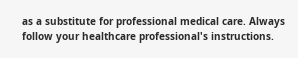as a substitute for professional medical care. Always follow your healthcare professional's instructions.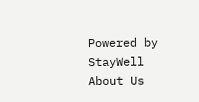Powered by StayWell
About Us